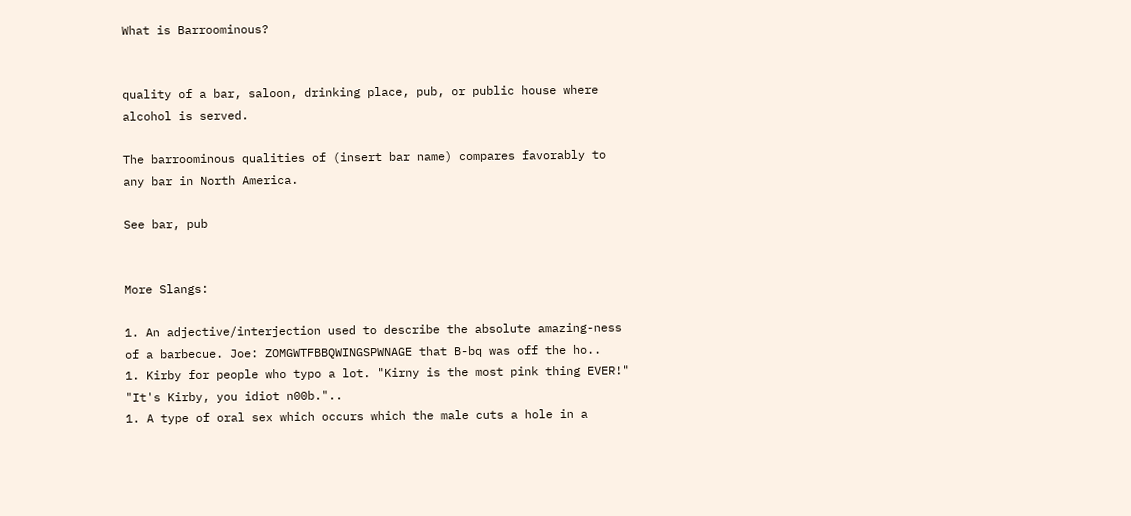What is Barroominous?


quality of a bar, saloon, drinking place, pub, or public house where alcohol is served.

The barroominous qualities of (insert bar name) compares favorably to any bar in North America.

See bar, pub


More Slangs:

1. An adjective/interjection used to describe the absolute amazing-ness of a barbecue. Joe: ZOMGWTFBBQWINGSPWNAGE that B-bq was off the ho..
1. Kirby for people who typo a lot. "Kirny is the most pink thing EVER!" "It's Kirby, you idiot n00b."..
1. A type of oral sex which occurs which the male cuts a hole in a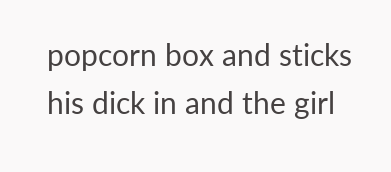popcorn box and sticks his dick in and the girl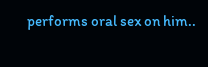performs oral sex on him..